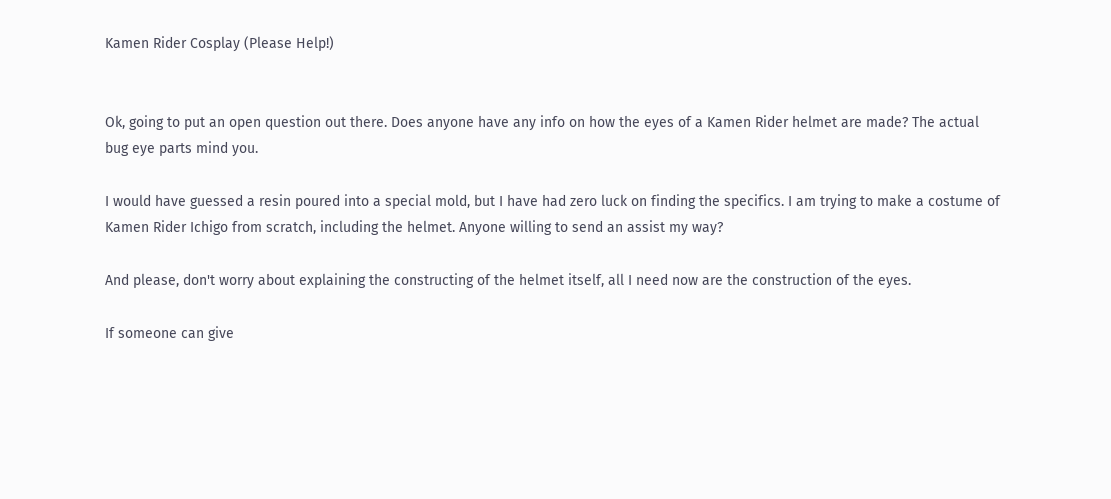Kamen Rider Cosplay (Please Help!)


Ok, going to put an open question out there. Does anyone have any info on how the eyes of a Kamen Rider helmet are made? The actual bug eye parts mind you.

I would have guessed a resin poured into a special mold, but I have had zero luck on finding the specifics. I am trying to make a costume of Kamen Rider Ichigo from scratch, including the helmet. Anyone willing to send an assist my way?

And please, don't worry about explaining the constructing of the helmet itself, all I need now are the construction of the eyes.

If someone can give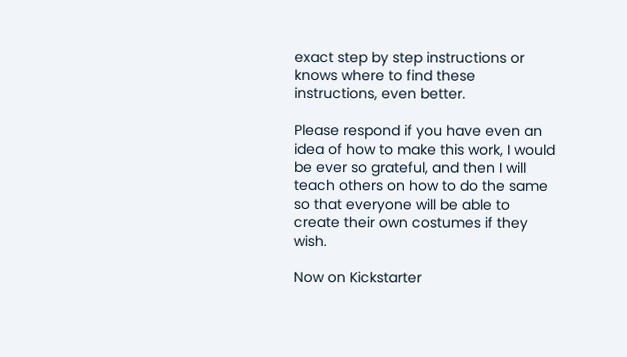exact step by step instructions or knows where to find these instructions, even better.

Please respond if you have even an idea of how to make this work, I would be ever so grateful, and then I will teach others on how to do the same so that everyone will be able to create their own costumes if they wish.

Now on Kickstarter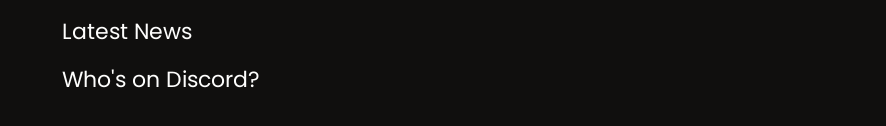Latest News

Who's on Discord?